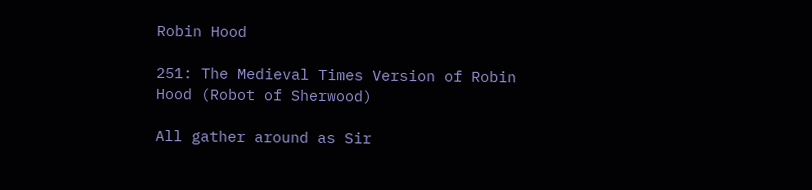Robin Hood

251: The Medieval Times Version of Robin Hood (Robot of Sherwood)

All gather around as Sir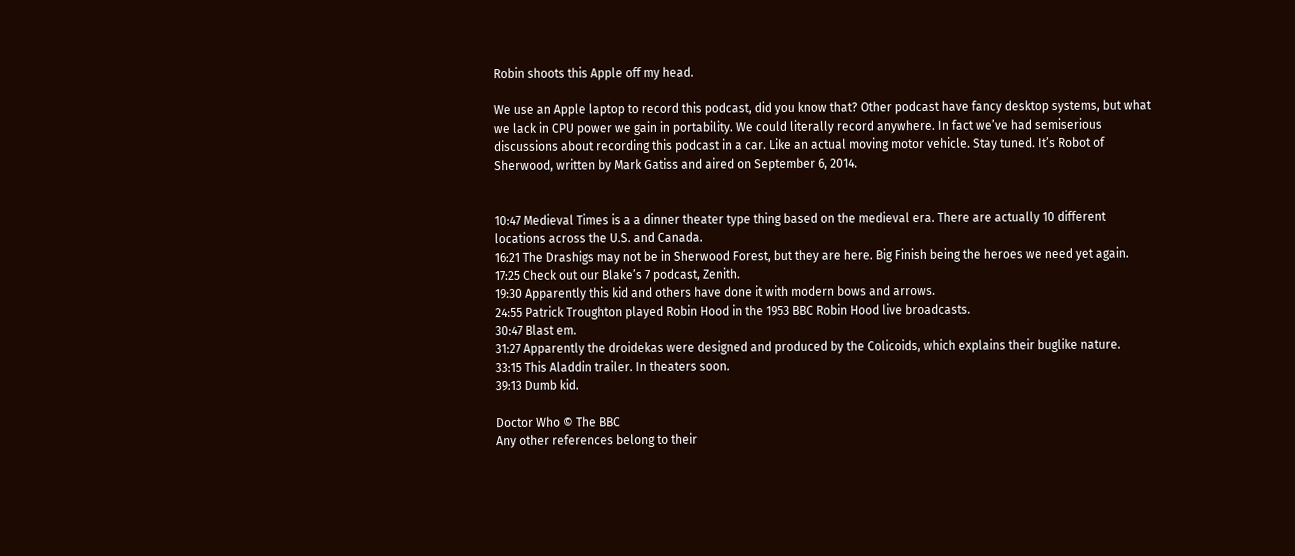Robin shoots this Apple off my head.

We use an Apple laptop to record this podcast, did you know that? Other podcast have fancy desktop systems, but what we lack in CPU power we gain in portability. We could literally record anywhere. In fact we’ve had semiserious discussions about recording this podcast in a car. Like an actual moving motor vehicle. Stay tuned. It’s Robot of Sherwood, written by Mark Gatiss and aired on September 6, 2014.


10:47 Medieval Times is a a dinner theater type thing based on the medieval era. There are actually 10 different locations across the U.S. and Canada.
16:21 The Drashigs may not be in Sherwood Forest, but they are here. Big Finish being the heroes we need yet again.
17:25 Check out our Blake’s 7 podcast, Zenith.
19:30 Apparently this kid and others have done it with modern bows and arrows.
24:55 Patrick Troughton played Robin Hood in the 1953 BBC Robin Hood live broadcasts.
30:47 Blast em.
31:27 Apparently the droidekas were designed and produced by the Colicoids, which explains their buglike nature.
33:15 This Aladdin trailer. In theaters soon.
39:13 Dumb kid.

Doctor Who © The BBC
Any other references belong to their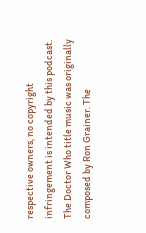respective owners, no copyright infringement is intended by this podcast.
The Doctor Who title music was originally composed by Ron Grainer. The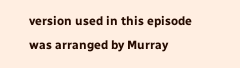version used in this episode was arranged by Murray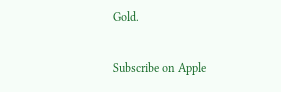Gold.

Subscribe on Apple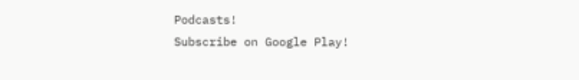Podcasts!
Subscribe on Google Play!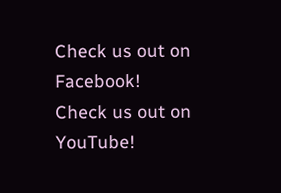Check us out on Facebook!
Check us out on YouTube!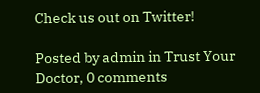Check us out on Twitter!

Posted by admin in Trust Your Doctor, 0 comments